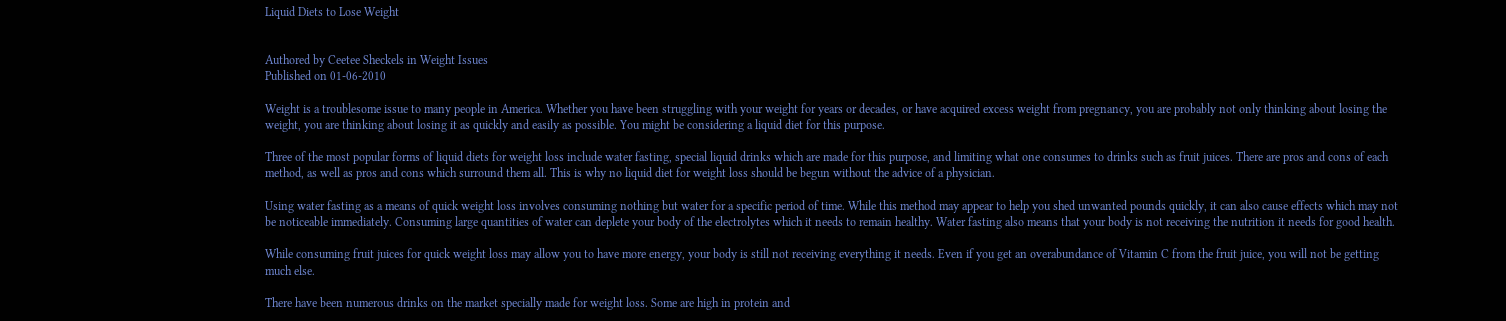Liquid Diets to Lose Weight


Authored by Ceetee Sheckels in Weight Issues
Published on 01-06-2010

Weight is a troublesome issue to many people in America. Whether you have been struggling with your weight for years or decades, or have acquired excess weight from pregnancy, you are probably not only thinking about losing the weight, you are thinking about losing it as quickly and easily as possible. You might be considering a liquid diet for this purpose.

Three of the most popular forms of liquid diets for weight loss include water fasting, special liquid drinks which are made for this purpose, and limiting what one consumes to drinks such as fruit juices. There are pros and cons of each method, as well as pros and cons which surround them all. This is why no liquid diet for weight loss should be begun without the advice of a physician.

Using water fasting as a means of quick weight loss involves consuming nothing but water for a specific period of time. While this method may appear to help you shed unwanted pounds quickly, it can also cause effects which may not be noticeable immediately. Consuming large quantities of water can deplete your body of the electrolytes which it needs to remain healthy. Water fasting also means that your body is not receiving the nutrition it needs for good health.

While consuming fruit juices for quick weight loss may allow you to have more energy, your body is still not receiving everything it needs. Even if you get an overabundance of Vitamin C from the fruit juice, you will not be getting much else.

There have been numerous drinks on the market specially made for weight loss. Some are high in protein and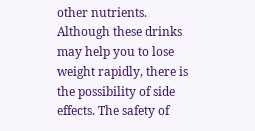other nutrients. Although these drinks may help you to lose weight rapidly, there is the possibility of side effects. The safety of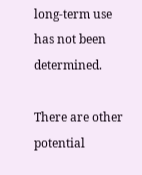long-term use has not been determined.

There are other potential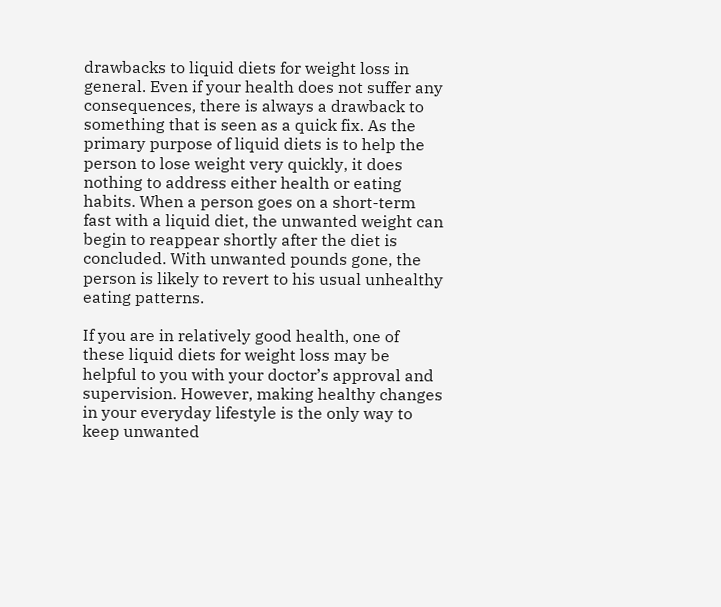drawbacks to liquid diets for weight loss in general. Even if your health does not suffer any consequences, there is always a drawback to something that is seen as a quick fix. As the primary purpose of liquid diets is to help the person to lose weight very quickly, it does nothing to address either health or eating habits. When a person goes on a short-term fast with a liquid diet, the unwanted weight can begin to reappear shortly after the diet is concluded. With unwanted pounds gone, the person is likely to revert to his usual unhealthy eating patterns.

If you are in relatively good health, one of these liquid diets for weight loss may be helpful to you with your doctor’s approval and supervision. However, making healthy changes in your everyday lifestyle is the only way to keep unwanted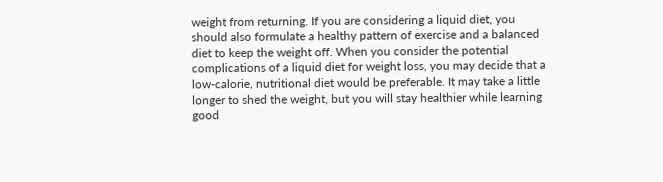weight from returning. If you are considering a liquid diet, you should also formulate a healthy pattern of exercise and a balanced diet to keep the weight off. When you consider the potential complications of a liquid diet for weight loss, you may decide that a low-calorie, nutritional diet would be preferable. It may take a little longer to shed the weight, but you will stay healthier while learning good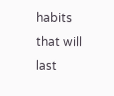habits that will last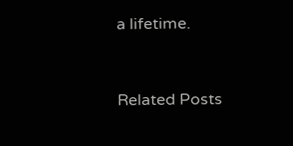a lifetime.


Related Posts